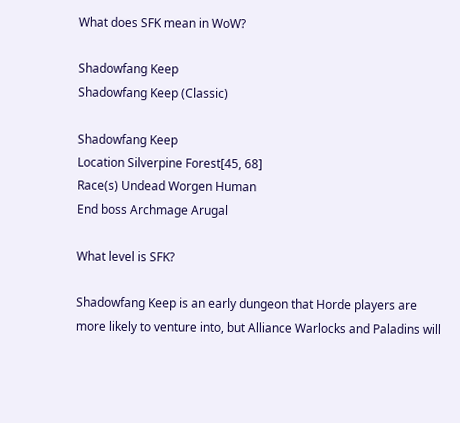What does SFK mean in WoW?

Shadowfang Keep
Shadowfang Keep (Classic)

Shadowfang Keep
Location Silverpine Forest[45, 68]
Race(s) Undead Worgen Human
End boss Archmage Arugal

What level is SFK?

Shadowfang Keep is an early dungeon that Horde players are more likely to venture into, but Alliance Warlocks and Paladins will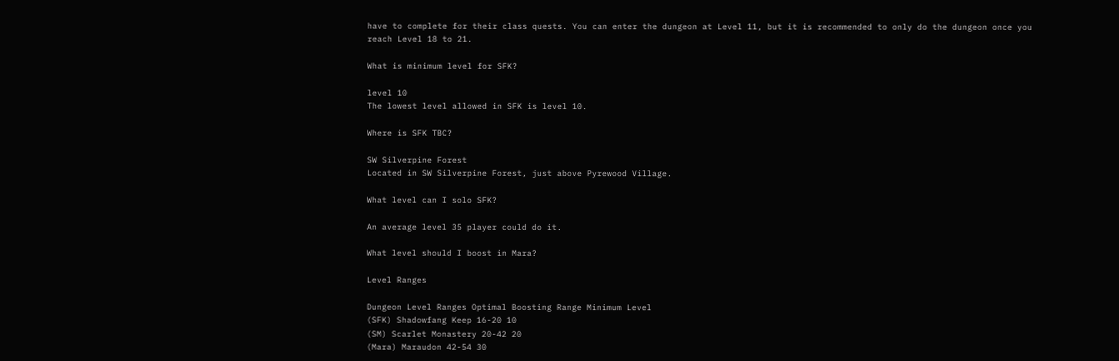have to complete for their class quests. You can enter the dungeon at Level 11, but it is recommended to only do the dungeon once you reach Level 18 to 21.

What is minimum level for SFK?

level 10
The lowest level allowed in SFK is level 10.

Where is SFK TBC?

SW Silverpine Forest
Located in SW Silverpine Forest, just above Pyrewood Village.

What level can I solo SFK?

An average level 35 player could do it.

What level should I boost in Mara?

Level Ranges

Dungeon Level Ranges Optimal Boosting Range Minimum Level
(SFK) Shadowfang Keep 16-20 10
(SM) Scarlet Monastery 20-42 20
(Mara) Maraudon 42-54 30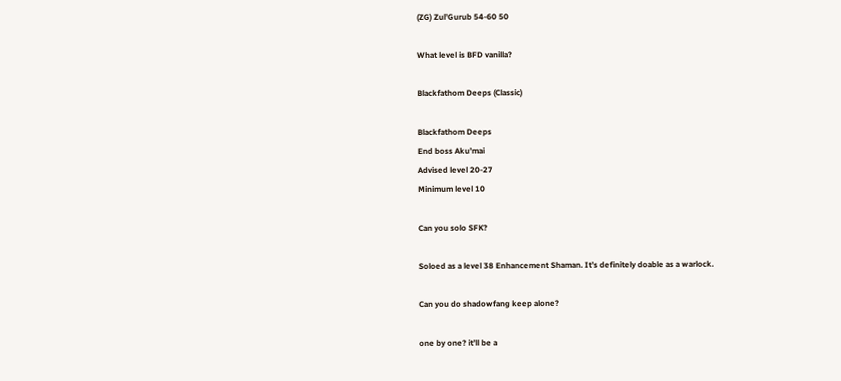(ZG) Zul’Gurub 54-60 50

What level is BFD vanilla?

Blackfathom Deeps (Classic)

Blackfathom Deeps
End boss Aku’mai
Advised level 20-27
Minimum level 10

Can you solo SFK?

Soloed as a level 38 Enhancement Shaman. It’s definitely doable as a warlock.

Can you do shadowfang keep alone?

one by one? it’ll be a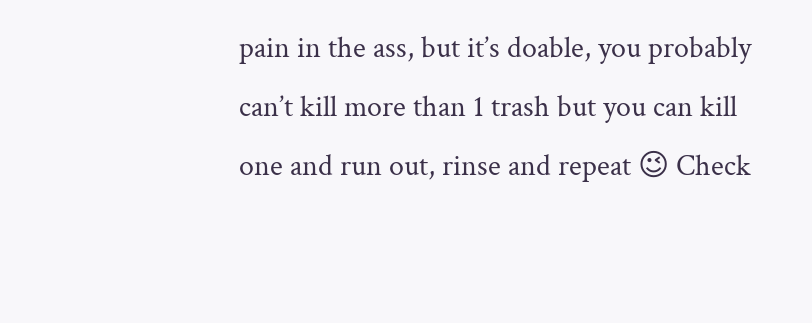pain in the ass, but it’s doable, you probably can’t kill more than 1 trash but you can kill one and run out, rinse and repeat 😉 Check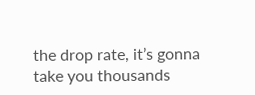the drop rate, it’s gonna take you thousands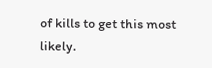of kills to get this most likely.